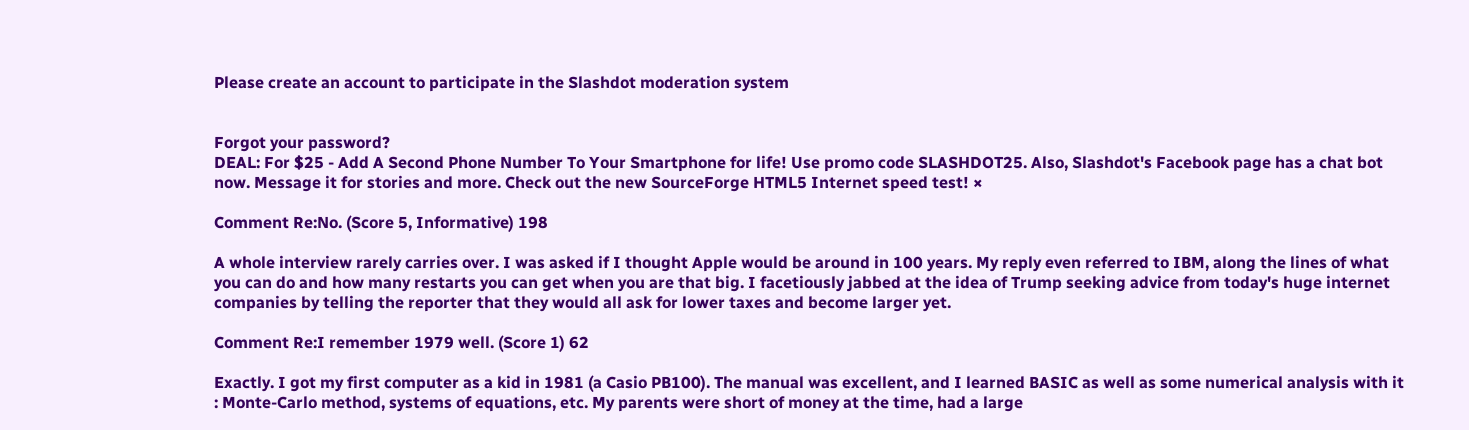Please create an account to participate in the Slashdot moderation system


Forgot your password?
DEAL: For $25 - Add A Second Phone Number To Your Smartphone for life! Use promo code SLASHDOT25. Also, Slashdot's Facebook page has a chat bot now. Message it for stories and more. Check out the new SourceForge HTML5 Internet speed test! ×

Comment Re:No. (Score 5, Informative) 198

A whole interview rarely carries over. I was asked if I thought Apple would be around in 100 years. My reply even referred to IBM, along the lines of what you can do and how many restarts you can get when you are that big. I facetiously jabbed at the idea of Trump seeking advice from today's huge internet companies by telling the reporter that they would all ask for lower taxes and become larger yet.

Comment Re:I remember 1979 well. (Score 1) 62

Exactly. I got my first computer as a kid in 1981 (a Casio PB100). The manual was excellent, and I learned BASIC as well as some numerical analysis with it : Monte-Carlo method, systems of equations, etc. My parents were short of money at the time, had a large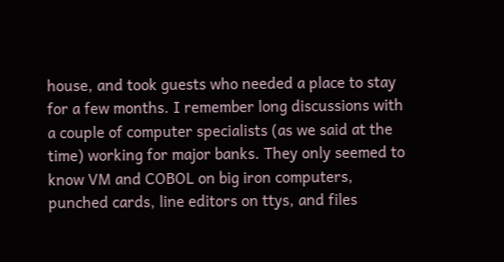house, and took guests who needed a place to stay for a few months. I remember long discussions with a couple of computer specialists (as we said at the time) working for major banks. They only seemed to know VM and COBOL on big iron computers, punched cards, line editors on ttys, and files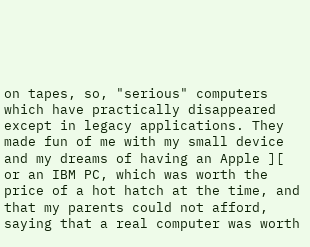on tapes, so, "serious" computers which have practically disappeared except in legacy applications. They made fun of me with my small device and my dreams of having an Apple ][ or an IBM PC, which was worth the price of a hot hatch at the time, and that my parents could not afford, saying that a real computer was worth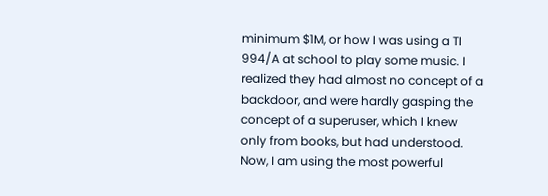minimum $1M, or how I was using a TI 994/A at school to play some music. I realized they had almost no concept of a backdoor, and were hardly gasping the concept of a superuser, which I knew only from books, but had understood. Now, I am using the most powerful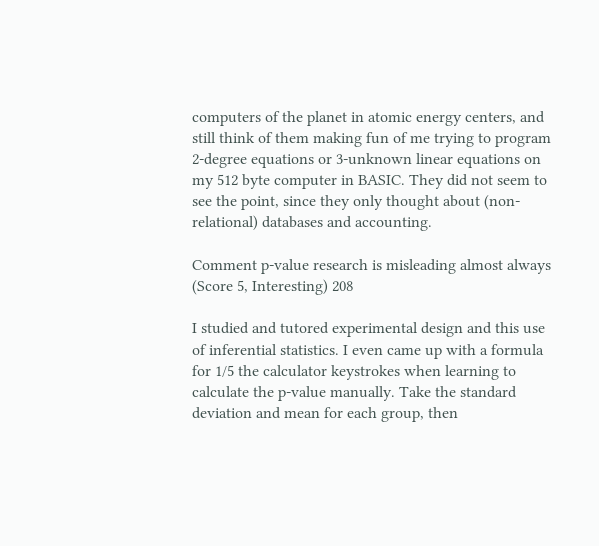computers of the planet in atomic energy centers, and still think of them making fun of me trying to program 2-degree equations or 3-unknown linear equations on my 512 byte computer in BASIC. They did not seem to see the point, since they only thought about (non-relational) databases and accounting.

Comment p-value research is misleading almost always (Score 5, Interesting) 208

I studied and tutored experimental design and this use of inferential statistics. I even came up with a formula for 1/5 the calculator keystrokes when learning to calculate the p-value manually. Take the standard deviation and mean for each group, then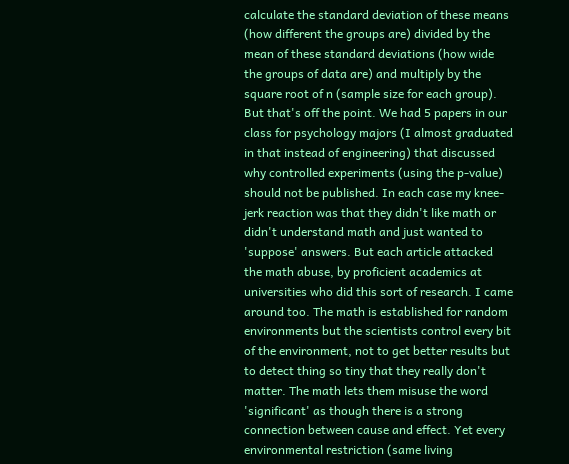calculate the standard deviation of these means (how different the groups are) divided by the mean of these standard deviations (how wide the groups of data are) and multiply by the square root of n (sample size for each group). But that's off the point. We had 5 papers in our class for psychology majors (I almost graduated in that instead of engineering) that discussed why controlled experiments (using the p-value) should not be published. In each case my knee-jerk reaction was that they didn't like math or didn't understand math and just wanted to 'suppose' answers. But each article attacked the math abuse, by proficient academics at universities who did this sort of research. I came around too. The math is established for random environments but the scientists control every bit of the environment, not to get better results but to detect thing so tiny that they really don't matter. The math lets them misuse the word 'significant' as though there is a strong connection between cause and effect. Yet every environmental restriction (same living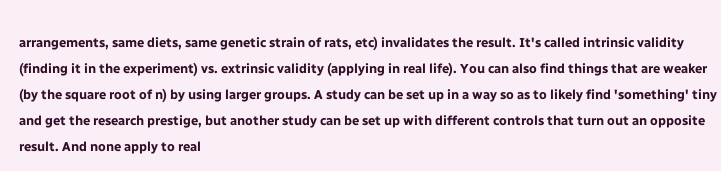arrangements, same diets, same genetic strain of rats, etc) invalidates the result. It's called intrinsic validity (finding it in the experiment) vs. extrinsic validity (applying in real life). You can also find things that are weaker (by the square root of n) by using larger groups. A study can be set up in a way so as to likely find 'something' tiny and get the research prestige, but another study can be set up with different controls that turn out an opposite result. And none apply to real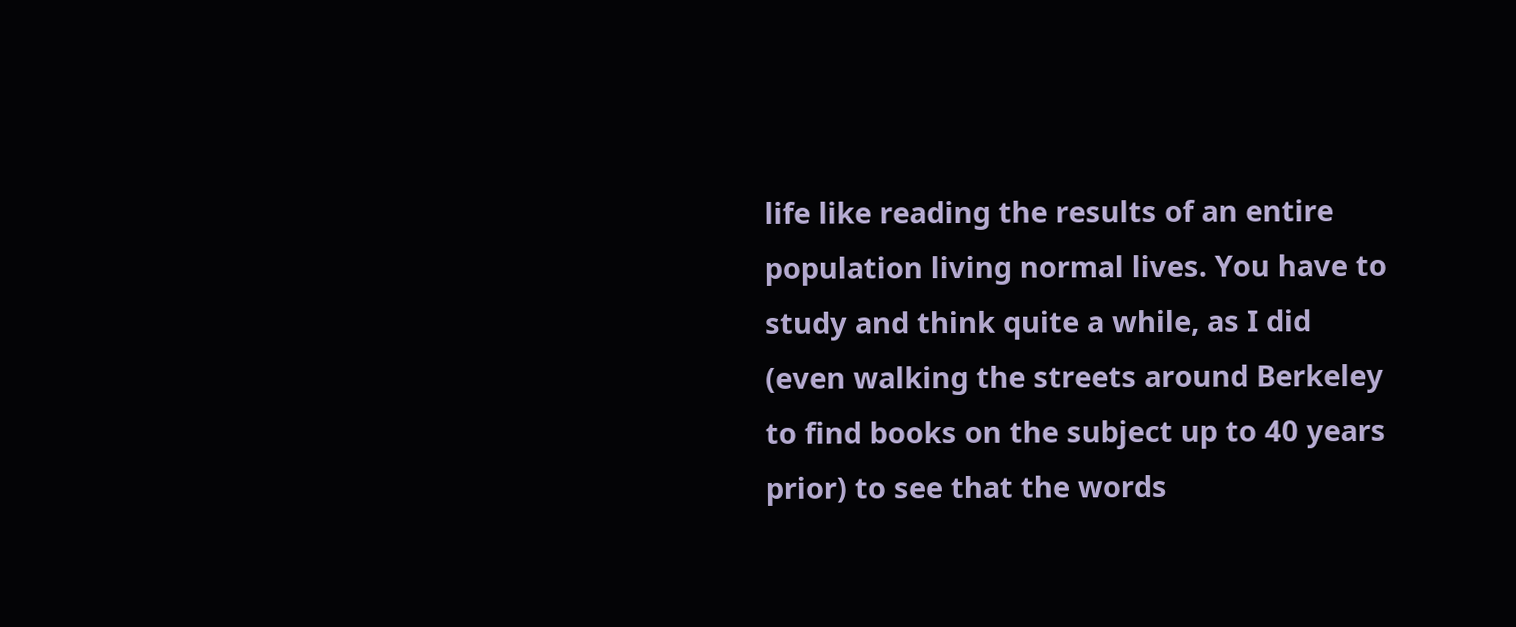life like reading the results of an entire population living normal lives. You have to study and think quite a while, as I did (even walking the streets around Berkeley to find books on the subject up to 40 years prior) to see that the words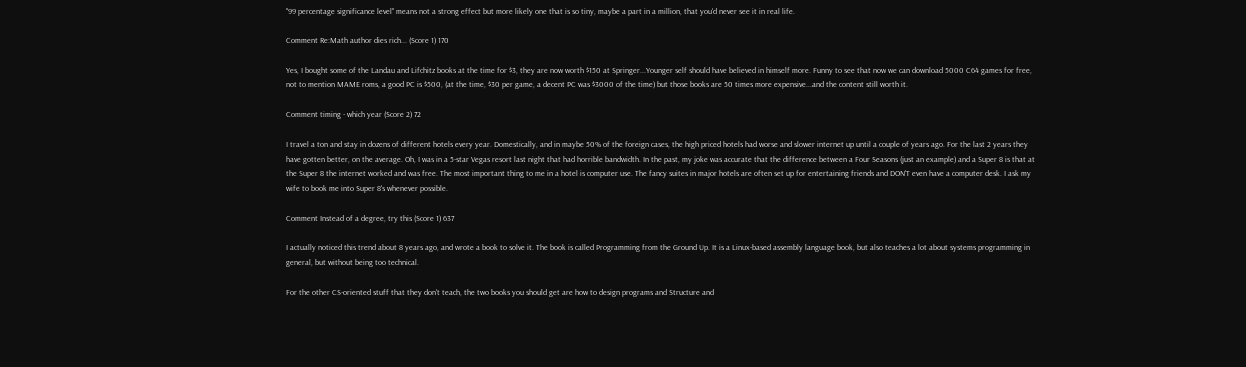"99 percentage significance level" means not a strong effect but more likely one that is so tiny, maybe a part in a million, that you'd never see it in real life.

Comment Re:Math author dies rich... (Score 1) 170

Yes, I bought some of the Landau and Lifchitz books at the time for $3, they are now worth $150 at Springer...Younger self should have believed in himself more. Funny to see that now we can download 5000 C64 games for free, not to mention MAME roms, a good PC is $500, (at the time, $30 per game, a decent PC was $3000 of the time) but those books are 50 times more expensive...and the content still worth it.

Comment timing - which year (Score 2) 72

I travel a ton and stay in dozens of different hotels every year. Domestically, and in maybe 50% of the foreign cases, the high priced hotels had worse and slower internet up until a couple of years ago. For the last 2 years they have gotten better, on the average. Oh, I was in a 5-star Vegas resort last night that had horrible bandwidth. In the past, my joke was accurate that the difference between a Four Seasons (just an example) and a Super 8 is that at the Super 8 the internet worked and was free. The most important thing to me in a hotel is computer use. The fancy suites in major hotels are often set up for entertaining friends and DON'T even have a computer desk. I ask my wife to book me into Super 8's whenever possible.

Comment Instead of a degree, try this (Score 1) 637

I actually noticed this trend about 8 years ago, and wrote a book to solve it. The book is called Programming from the Ground Up. It is a Linux-based assembly language book, but also teaches a lot about systems programming in general, but without being too technical.

For the other CS-oriented stuff that they don't teach, the two books you should get are how to design programs and Structure and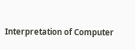Interpretation of Computer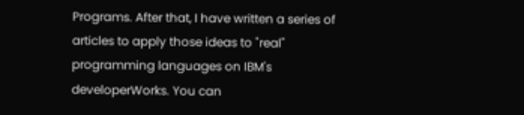Programs. After that, I have written a series of articles to apply those ideas to "real" programming languages on IBM's developerWorks. You can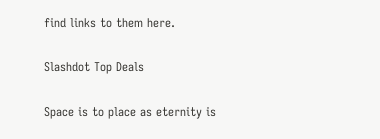find links to them here.

Slashdot Top Deals

Space is to place as eternity is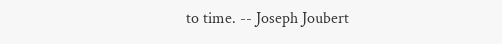to time. -- Joseph Joubert